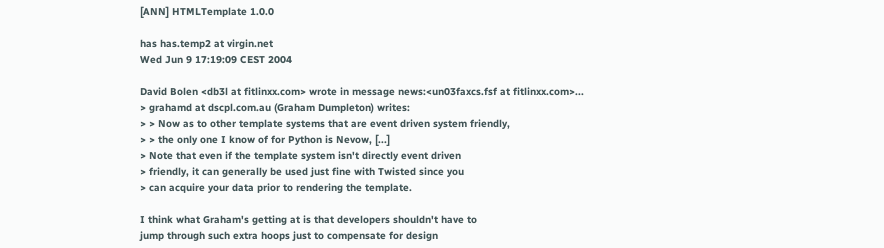[ANN] HTMLTemplate 1.0.0

has has.temp2 at virgin.net
Wed Jun 9 17:19:09 CEST 2004

David Bolen <db3l at fitlinxx.com> wrote in message news:<un03faxcs.fsf at fitlinxx.com>...
> grahamd at dscpl.com.au (Graham Dumpleton) writes:
> > Now as to other template systems that are event driven system friendly,
> > the only one I know of for Python is Nevow, [...]
> Note that even if the template system isn't directly event driven
> friendly, it can generally be used just fine with Twisted since you
> can acquire your data prior to rendering the template.

I think what Graham's getting at is that developers shouldn't have to
jump through such extra hoops just to compensate for design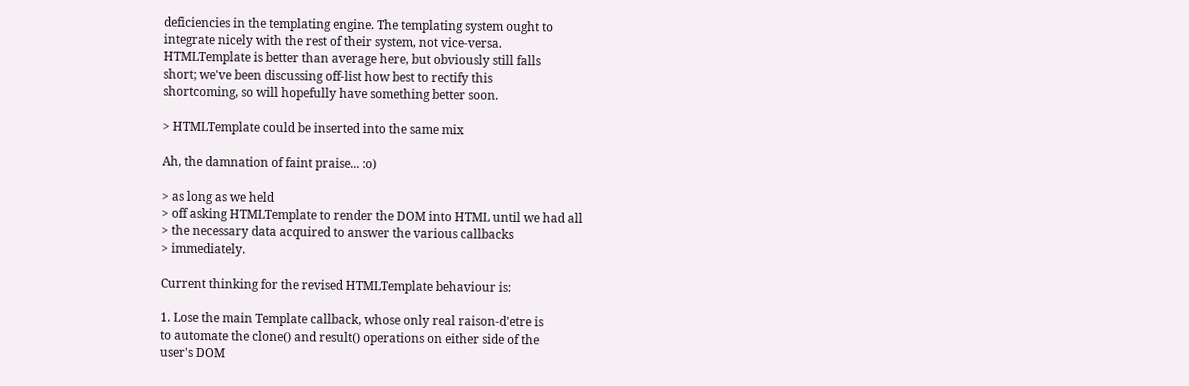deficiencies in the templating engine. The templating system ought to
integrate nicely with the rest of their system, not vice-versa.
HTMLTemplate is better than average here, but obviously still falls
short; we've been discussing off-list how best to rectify this
shortcoming, so will hopefully have something better soon.

> HTMLTemplate could be inserted into the same mix

Ah, the damnation of faint praise... :o)

> as long as we held
> off asking HTMLTemplate to render the DOM into HTML until we had all
> the necessary data acquired to answer the various callbacks
> immediately.

Current thinking for the revised HTMLTemplate behaviour is:

1. Lose the main Template callback, whose only real raison-d'etre is
to automate the clone() and result() operations on either side of the
user's DOM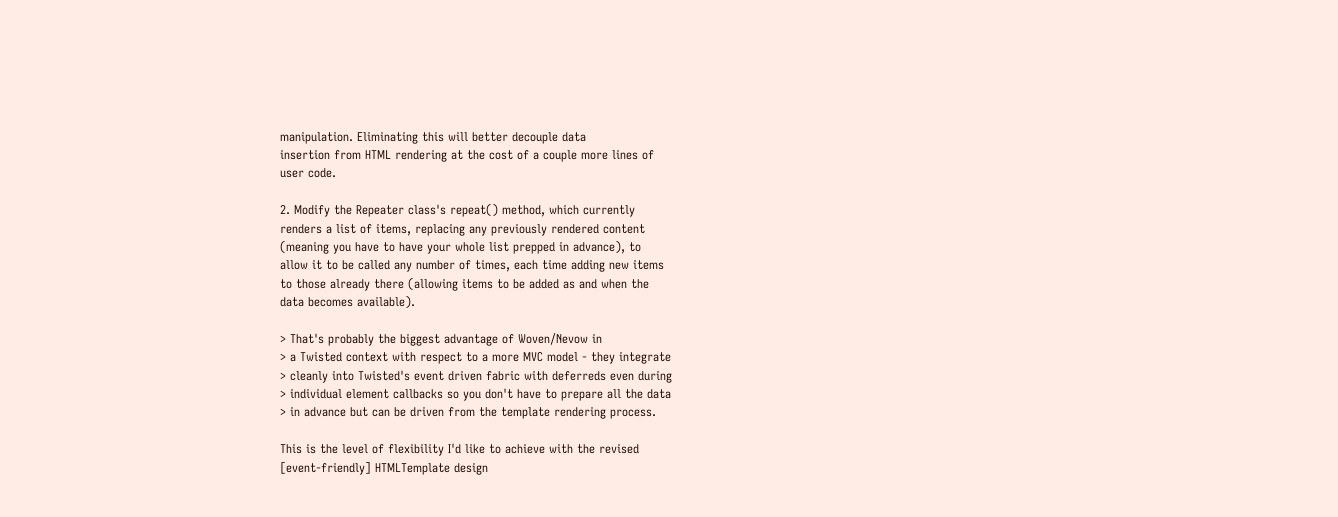manipulation. Eliminating this will better decouple data
insertion from HTML rendering at the cost of a couple more lines of
user code.

2. Modify the Repeater class's repeat() method, which currently
renders a list of items, replacing any previously rendered content
(meaning you have to have your whole list prepped in advance), to
allow it to be called any number of times, each time adding new items
to those already there (allowing items to be added as and when the
data becomes available).

> That's probably the biggest advantage of Woven/Nevow in
> a Twisted context with respect to a more MVC model - they integrate
> cleanly into Twisted's event driven fabric with deferreds even during
> individual element callbacks so you don't have to prepare all the data
> in advance but can be driven from the template rendering process.

This is the level of flexibility I'd like to achieve with the revised
[event-friendly] HTMLTemplate design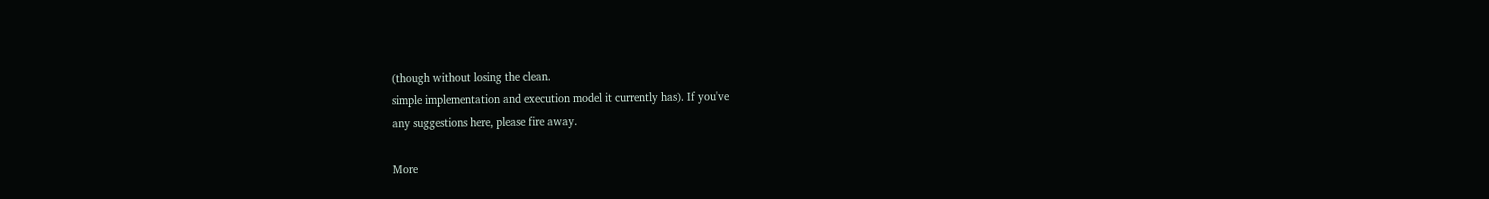(though without losing the clean.
simple implementation and execution model it currently has). If you've
any suggestions here, please fire away.

More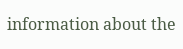information about the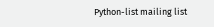Python-list mailing list